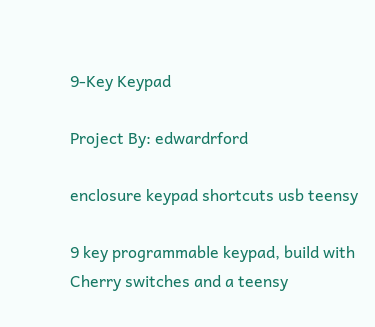9-Key Keypad

Project By: edwardrford

enclosure keypad shortcuts usb teensy

9 key programmable keypad, build with Cherry switches and a teensy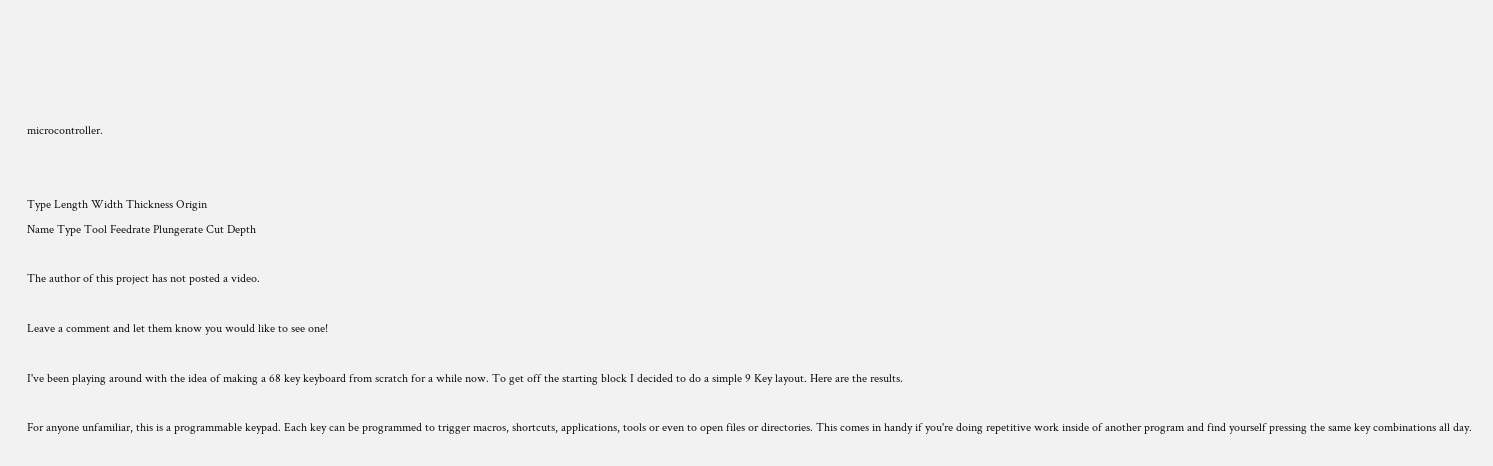microcontroller.


Type Length Width Thickness Origin
Name Type Tool Feedrate Plungerate Cut Depth

The author of this project has not posted a video.

Leave a comment and let them know you would like to see one!

I've been playing around with the idea of making a 68 key keyboard from scratch for a while now. To get off the starting block I decided to do a simple 9 Key layout. Here are the results.

For anyone unfamiliar, this is a programmable keypad. Each key can be programmed to trigger macros, shortcuts, applications, tools or even to open files or directories. This comes in handy if you're doing repetitive work inside of another program and find yourself pressing the same key combinations all day.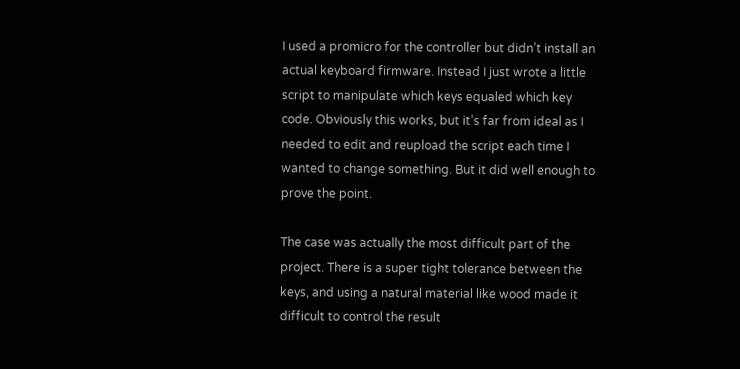I used a promicro for the controller but didn’t install an actual keyboard firmware. Instead I just wrote a little script to manipulate which keys equaled which key code. Obviously this works, but it’s far from ideal as I needed to edit and reupload the script each time I wanted to change something. But it did well enough to prove the point.

The case was actually the most difficult part of the project. There is a super tight tolerance between the keys, and using a natural material like wood made it difficult to control the result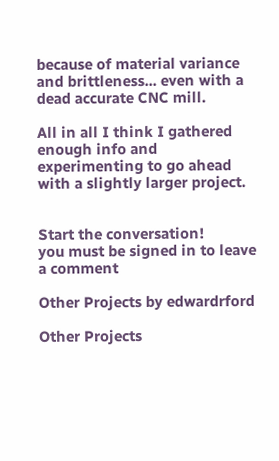because of material variance and brittleness... even with a dead accurate CNC mill.

All in all I think I gathered enough info and experimenting to go ahead with a slightly larger project.


Start the conversation!
you must be signed in to leave a comment

Other Projects by edwardrford

Other Projects